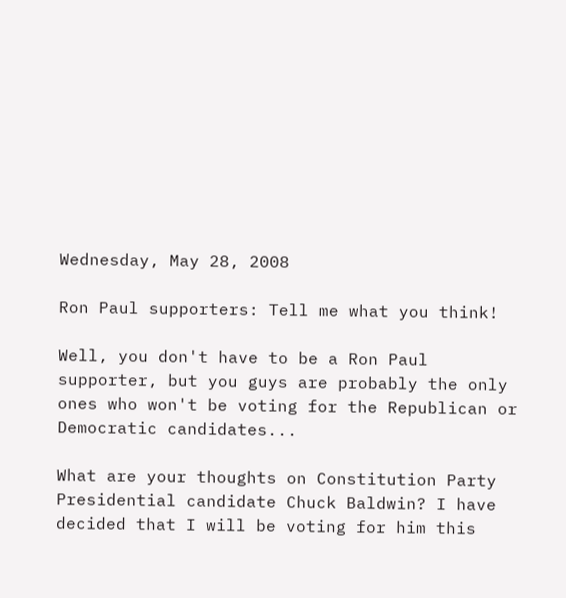Wednesday, May 28, 2008

Ron Paul supporters: Tell me what you think!

Well, you don't have to be a Ron Paul supporter, but you guys are probably the only ones who won't be voting for the Republican or Democratic candidates...

What are your thoughts on Constitution Party Presidential candidate Chuck Baldwin? I have decided that I will be voting for him this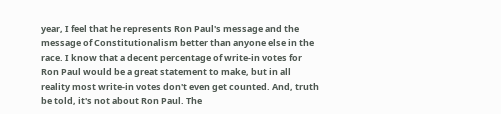year, I feel that he represents Ron Paul's message and the message of Constitutionalism better than anyone else in the race. I know that a decent percentage of write-in votes for Ron Paul would be a great statement to make, but in all reality most write-in votes don't even get counted. And, truth be told, it's not about Ron Paul. The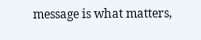message is what matters,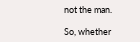not the man.

So, whether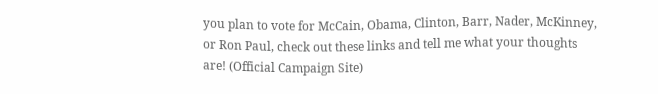you plan to vote for McCain, Obama, Clinton, Barr, Nader, McKinney, or Ron Paul, check out these links and tell me what your thoughts are! (Official Campaign Site)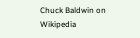Chuck Baldwin on Wikipedia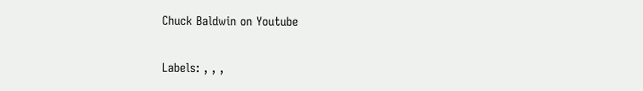Chuck Baldwin on Youtube

Labels: , , ,